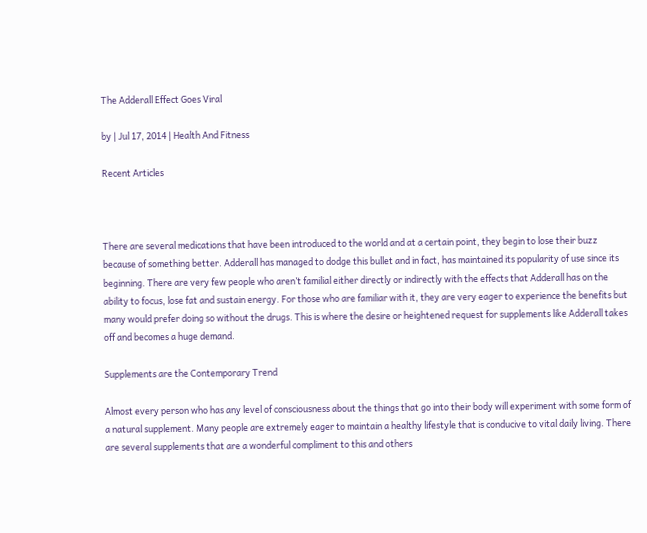The Adderall Effect Goes Viral

by | Jul 17, 2014 | Health And Fitness

Recent Articles



There are several medications that have been introduced to the world and at a certain point, they begin to lose their buzz because of something better. Adderall has managed to dodge this bullet and in fact, has maintained its popularity of use since its beginning. There are very few people who aren’t familial either directly or indirectly with the effects that Adderall has on the ability to focus, lose fat and sustain energy. For those who are familiar with it, they are very eager to experience the benefits but many would prefer doing so without the drugs. This is where the desire or heightened request for supplements like Adderall takes off and becomes a huge demand.

Supplements are the Contemporary Trend

Almost every person who has any level of consciousness about the things that go into their body will experiment with some form of a natural supplement. Many people are extremely eager to maintain a healthy lifestyle that is conducive to vital daily living. There are several supplements that are a wonderful compliment to this and others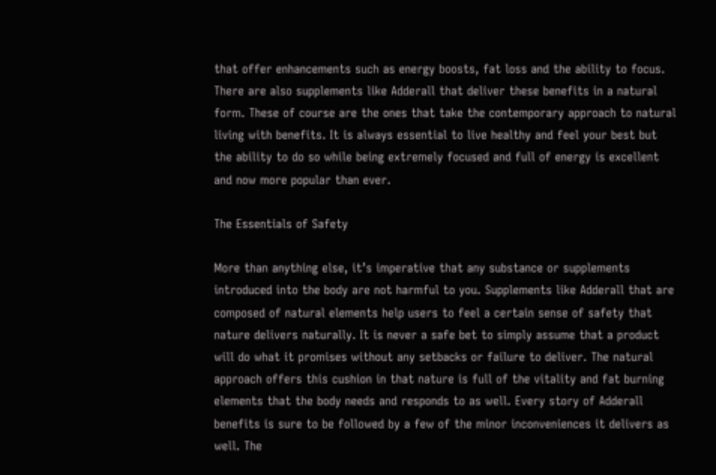that offer enhancements such as energy boosts, fat loss and the ability to focus. There are also supplements like Adderall that deliver these benefits in a natural form. These of course are the ones that take the contemporary approach to natural living with benefits. It is always essential to live healthy and feel your best but the ability to do so while being extremely focused and full of energy is excellent and now more popular than ever.

The Essentials of Safety

More than anything else, it’s imperative that any substance or supplements introduced into the body are not harmful to you. Supplements like Adderall that are composed of natural elements help users to feel a certain sense of safety that nature delivers naturally. It is never a safe bet to simply assume that a product will do what it promises without any setbacks or failure to deliver. The natural approach offers this cushion in that nature is full of the vitality and fat burning elements that the body needs and responds to as well. Every story of Adderall benefits is sure to be followed by a few of the minor inconveniences it delivers as well. The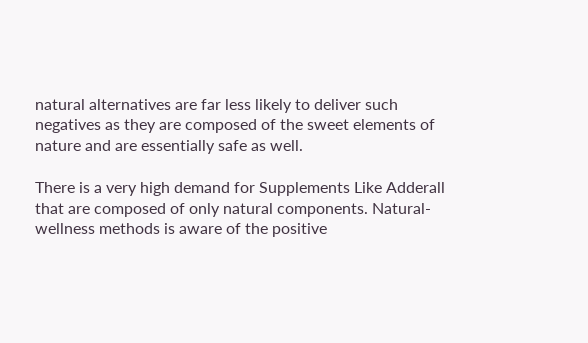natural alternatives are far less likely to deliver such negatives as they are composed of the sweet elements of nature and are essentially safe as well.

There is a very high demand for Supplements Like Adderall that are composed of only natural components. Natural-wellness methods is aware of the positive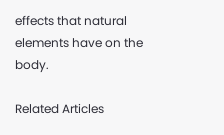effects that natural elements have on the body.

Related Articles